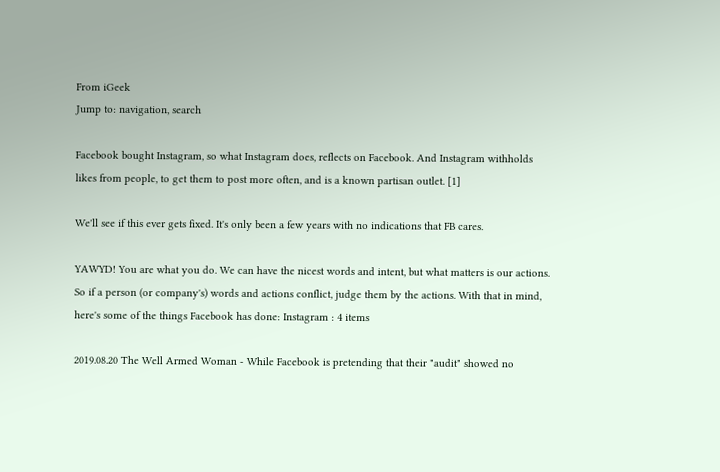From iGeek
Jump to: navigation, search

Facebook bought Instagram, so what Instagram does, reflects on Facebook. And Instagram withholds likes from people, to get them to post more often, and is a known partisan outlet. [1]

We'll see if this ever gets fixed. It's only been a few years with no indications that FB cares.

YAWYD! You are what you do. We can have the nicest words and intent, but what matters is our actions. So if a person (or company's) words and actions conflict, judge them by the actions. With that in mind, here's some of the things Facebook has done: Instagram : 4 items

2019.08.20 The Well Armed Woman - While Facebook is pretending that their "audit" showed no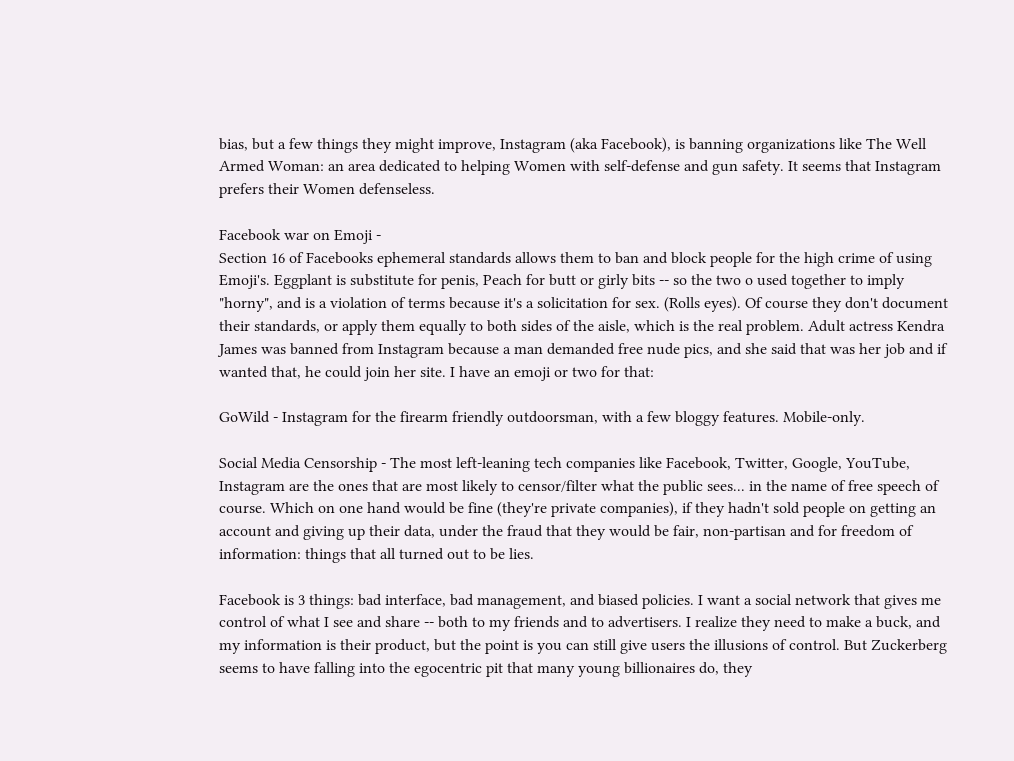bias, but a few things they might improve, Instagram (aka Facebook), is banning organizations like The Well Armed Woman: an area dedicated to helping Women with self-defense and gun safety. It seems that Instagram prefers their Women defenseless.

Facebook war on Emoji -
Section 16 of Facebooks ephemeral standards allows them to ban and block people for the high crime of using Emoji's. Eggplant is substitute for penis, Peach for butt or girly bits -- so the two o used together to imply "horny", and is a violation of terms because it's a solicitation for sex. (Rolls eyes). Of course they don't document their standards, or apply them equally to both sides of the aisle, which is the real problem. Adult actress Kendra James was banned from Instagram because a man demanded free nude pics, and she said that was her job and if wanted that, he could join her site. I have an emoji or two for that:

GoWild - Instagram for the firearm friendly outdoorsman, with a few bloggy features. Mobile-only.

Social Media Censorship - The most left-leaning tech companies like Facebook, Twitter, Google, YouTube, Instagram are the ones that are most likely to censor/filter what the public sees... in the name of free speech of course. Which on one hand would be fine (they're private companies), if they hadn't sold people on getting an account and giving up their data, under the fraud that they would be fair, non-partisan and for freedom of information: things that all turned out to be lies.

Facebook is 3 things: bad interface, bad management, and biased policies. I want a social network that gives me control of what I see and share -- both to my friends and to advertisers. I realize they need to make a buck, and my information is their product, but the point is you can still give users the illusions of control. But Zuckerberg seems to have falling into the egocentric pit that many young billionaires do, they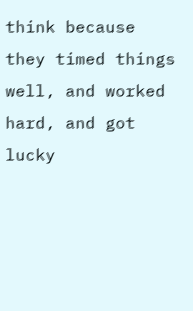think because they timed things well, and worked hard, and got lucky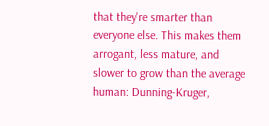that they're smarter than everyone else. This makes them arrogant, less mature, and slower to grow than the average human: Dunning-Kruger,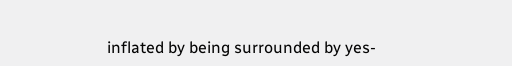inflated by being surrounded by yes-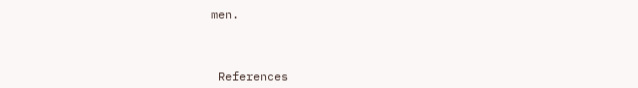men.



 References